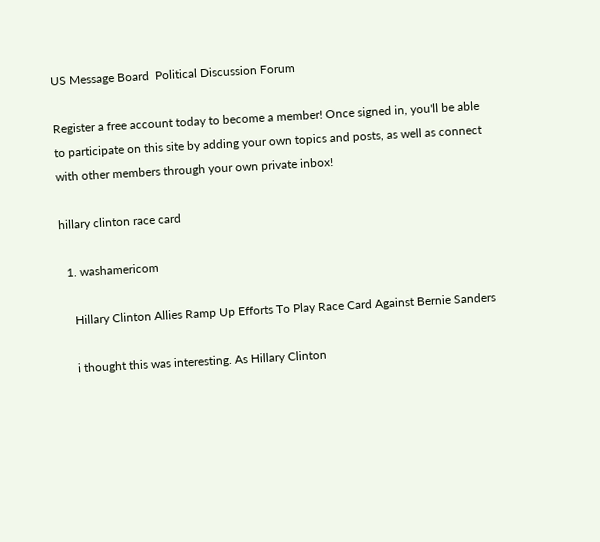US Message Board  Political Discussion Forum

Register a free account today to become a member! Once signed in, you'll be able to participate on this site by adding your own topics and posts, as well as connect with other members through your own private inbox!

hillary clinton race card

  1. washamericom

    Hillary Clinton Allies Ramp Up Efforts To Play Race Card Against Bernie Sanders

    i thought this was interesting. As Hillary Clinton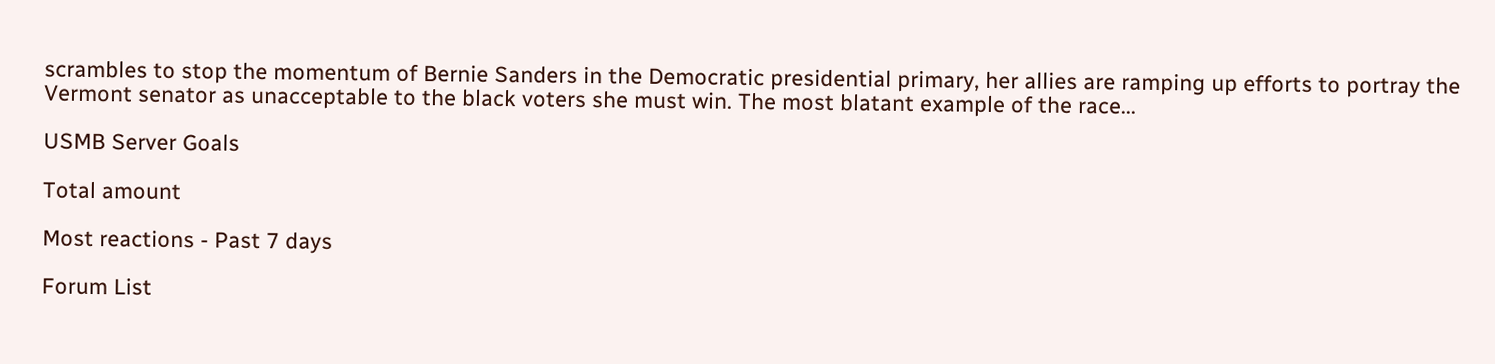scrambles to stop the momentum of Bernie Sanders in the Democratic presidential primary, her allies are ramping up efforts to portray the Vermont senator as unacceptable to the black voters she must win. The most blatant example of the race...

USMB Server Goals

Total amount

Most reactions - Past 7 days

Forum List